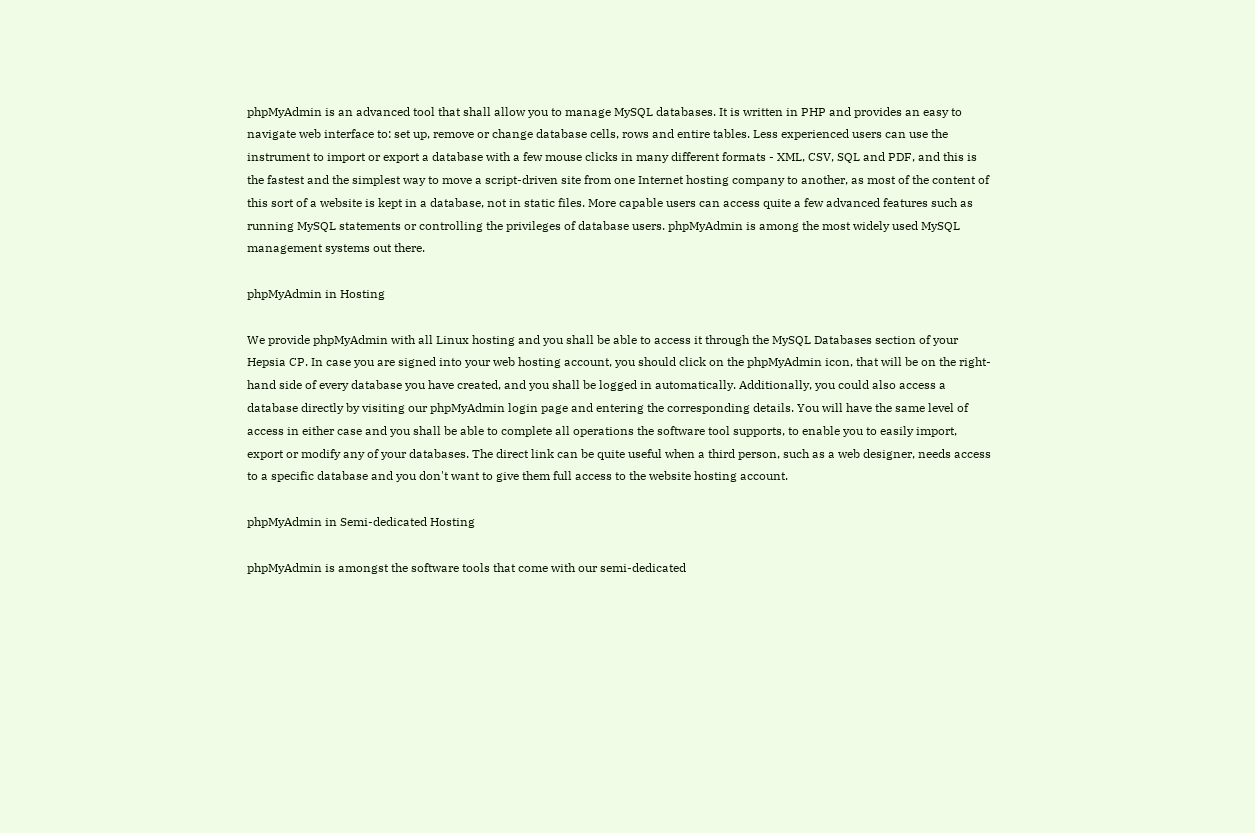phpMyAdmin is an advanced tool that shall allow you to manage MySQL databases. It is written in PHP and provides an easy to navigate web interface to: set up, remove or change database cells, rows and entire tables. Less experienced users can use the instrument to import or export a database with a few mouse clicks in many different formats - XML, CSV, SQL and PDF, and this is the fastest and the simplest way to move a script-driven site from one Internet hosting company to another, as most of the content of this sort of a website is kept in a database, not in static files. More capable users can access quite a few advanced features such as running MySQL statements or controlling the privileges of database users. phpMyAdmin is among the most widely used MySQL management systems out there.

phpMyAdmin in Hosting

We provide phpMyAdmin with all Linux hosting and you shall be able to access it through the MySQL Databases section of your Hepsia CP. In case you are signed into your web hosting account, you should click on the phpMyAdmin icon, that will be on the right-hand side of every database you have created, and you shall be logged in automatically. Additionally, you could also access a database directly by visiting our phpMyAdmin login page and entering the corresponding details. You will have the same level of access in either case and you shall be able to complete all operations the software tool supports, to enable you to easily import, export or modify any of your databases. The direct link can be quite useful when a third person, such as a web designer, needs access to a specific database and you don't want to give them full access to the website hosting account.

phpMyAdmin in Semi-dedicated Hosting

phpMyAdmin is amongst the software tools that come with our semi-dedicated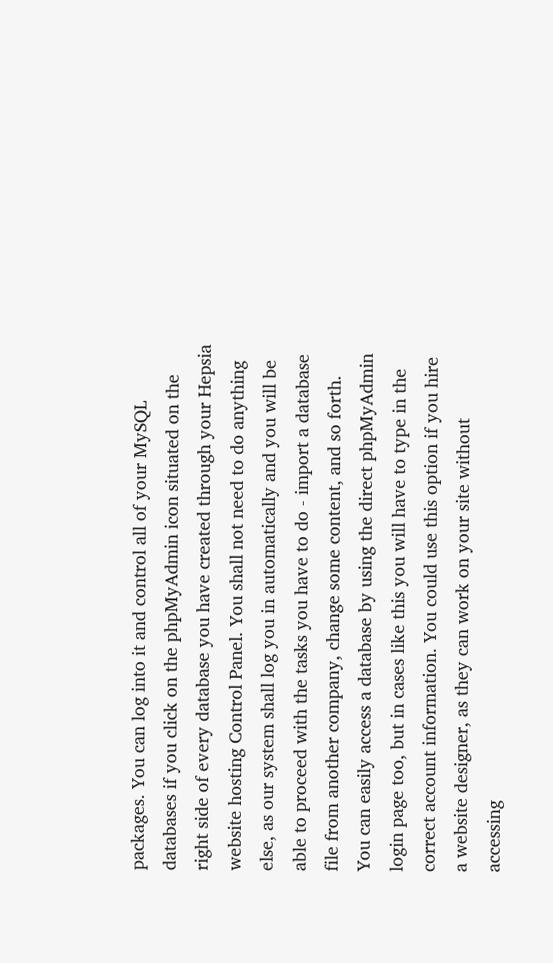packages. You can log into it and control all of your MySQL databases if you click on the phpMyAdmin icon situated on the right side of every database you have created through your Hepsia website hosting Control Panel. You shall not need to do anything else, as our system shall log you in automatically and you will be able to proceed with the tasks you have to do - import a database file from another company, change some content, and so forth. You can easily access a database by using the direct phpMyAdmin login page too, but in cases like this you will have to type in the correct account information. You could use this option if you hire a website designer, as they can work on your site without accessing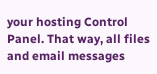your hosting Control Panel. That way, all files and email messages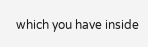which you have inside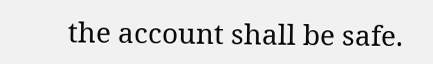the account shall be safe.